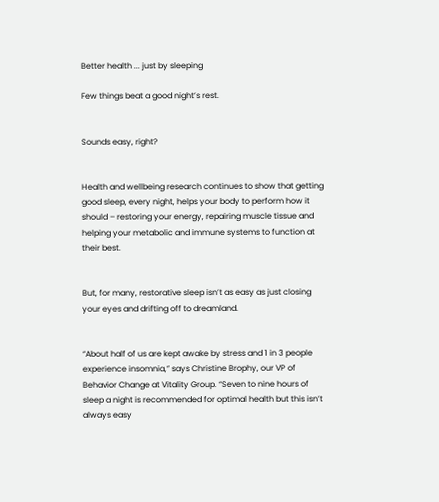Better health ... just by sleeping

Few things beat a good night’s rest.


Sounds easy, right?


Health and wellbeing research continues to show that getting good sleep, every night, helps your body to perform how it should – restoring your energy, repairing muscle tissue and helping your metabolic and immune systems to function at their best.


But, for many, restorative sleep isn’t as easy as just closing your eyes and drifting off to dreamland.


“About half of us are kept awake by stress and 1 in 3 people experience insomnia,” says Christine Brophy, our VP of Behavior Change at Vitality Group. “Seven to nine hours of sleep a night is recommended for optimal health but this isn’t always easy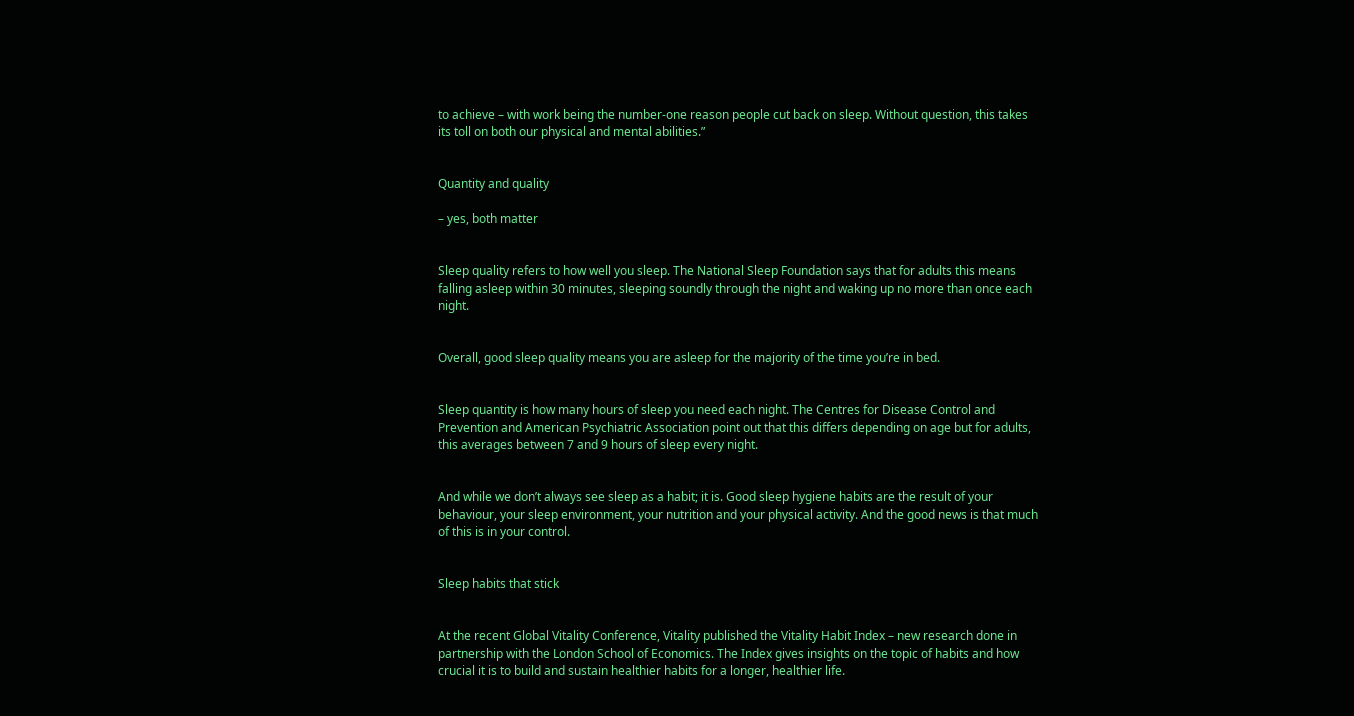to achieve – with work being the number-one reason people cut back on sleep. Without question, this takes its toll on both our physical and mental abilities.”


Quantity and quality

– yes, both matter


Sleep quality refers to how well you sleep. The National Sleep Foundation says that for adults this means falling asleep within 30 minutes, sleeping soundly through the night and waking up no more than once each night.


Overall, good sleep quality means you are asleep for the majority of the time you’re in bed.


Sleep quantity is how many hours of sleep you need each night. The Centres for Disease Control and Prevention and American Psychiatric Association point out that this differs depending on age but for adults, this averages between 7 and 9 hours of sleep every night.


And while we don’t always see sleep as a habit; it is. Good sleep hygiene habits are the result of your behaviour, your sleep environment, your nutrition and your physical activity. And the good news is that much of this is in your control.


Sleep habits that stick


At the recent Global Vitality Conference, Vitality published the Vitality Habit Index – new research done in partnership with the London School of Economics. The Index gives insights on the topic of habits and how crucial it is to build and sustain healthier habits for a longer, healthier life.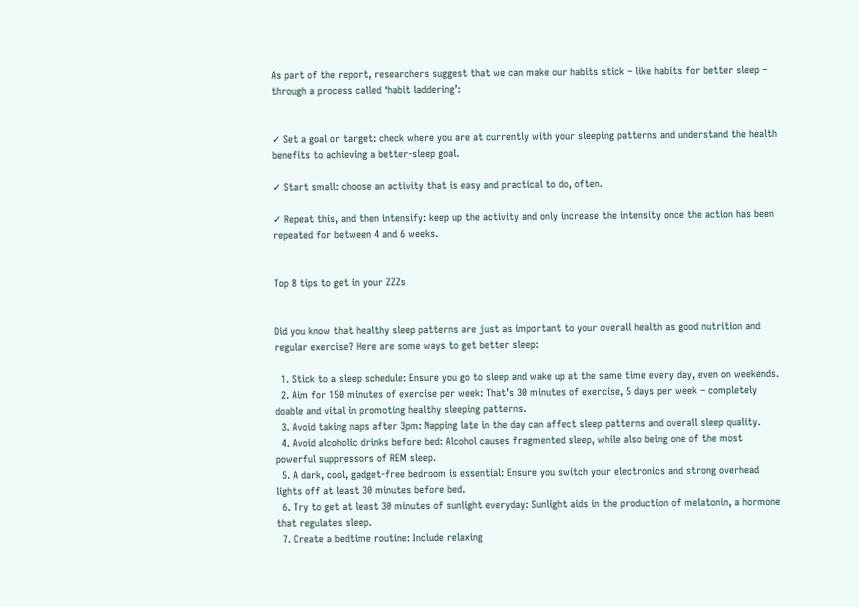As part of the report, researchers suggest that we can make our habits stick – like habits for better sleep – through a process called ‘habit laddering’:


✓ Set a goal or target: check where you are at currently with your sleeping patterns and understand the health benefits to achieving a better-sleep goal.

✓ Start small: choose an activity that is easy and practical to do, often.

✓ Repeat this, and then intensify: keep up the activity and only increase the intensity once the action has been repeated for between 4 and 6 weeks.


Top 8 tips to get in your ZZZs


Did you know that healthy sleep patterns are just as important to your overall health as good nutrition and regular exercise? Here are some ways to get better sleep:

  1. Stick to a sleep schedule: Ensure you go to sleep and wake up at the same time every day, even on weekends.
  2. Aim for 150 minutes of exercise per week: That’s 30 minutes of exercise, 5 days per week – completely doable and vital in promoting healthy sleeping patterns.
  3. Avoid taking naps after 3pm: Napping late in the day can affect sleep patterns and overall sleep quality.
  4. Avoid alcoholic drinks before bed: Alcohol causes fragmented sleep, while also being one of the most powerful suppressors of REM sleep.
  5. A dark, cool, gadget-free bedroom is essential: Ensure you switch your electronics and strong overhead lights off at least 30 minutes before bed.
  6. Try to get at least 30 minutes of sunlight everyday: Sunlight aids in the production of melatonin, a hormone that regulates sleep.
  7. Create a bedtime routine: Include relaxing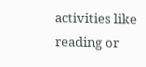activities like reading or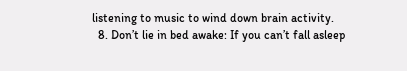listening to music to wind down brain activity.
  8. Don’t lie in bed awake: If you can’t fall asleep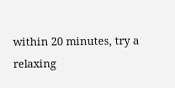within 20 minutes, try a relaxing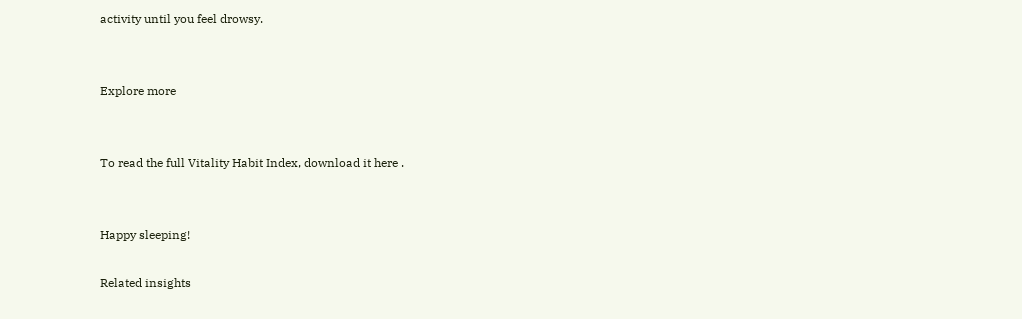activity until you feel drowsy.


Explore more


To read the full Vitality Habit Index, download it here .


Happy sleeping!

Related insights